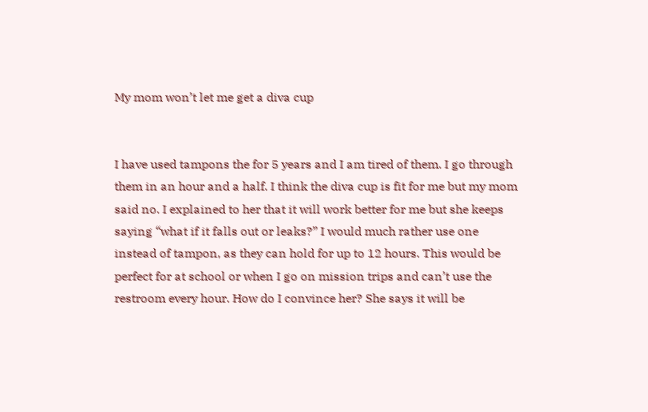My mom won’t let me get a diva cup


I have used tampons the for 5 years and I am tired of them. I go through them in an hour and a half. I think the diva cup is fit for me but my mom said no. I explained to her that it will work better for me but she keeps saying “what if it falls out or leaks?” I would much rather use one instead of tampon, as they can hold for up to 12 hours. This would be perfect for at school or when I go on mission trips and can’t use the restroom every hour. How do I convince her? She says it will be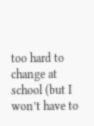too hard to change at school (but I won’t have to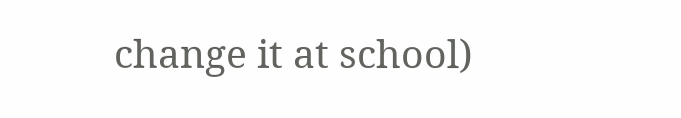change it at school)